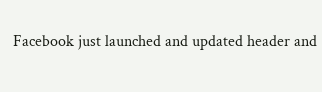Facebook just launched and updated header and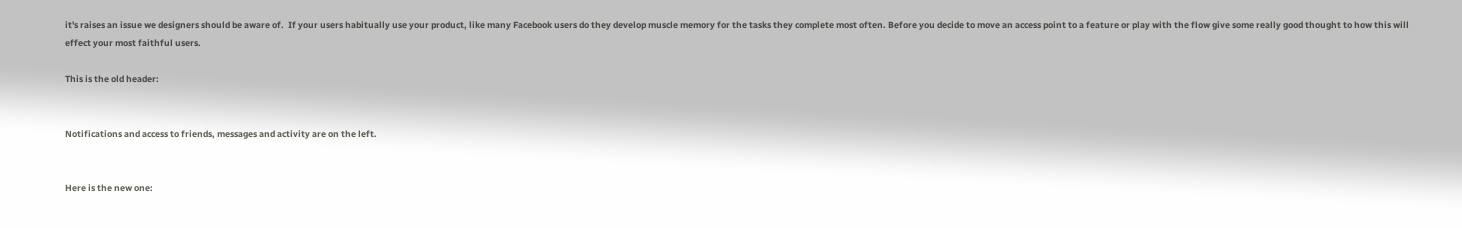it's raises an issue we designers should be aware of.  If your users habitually use your product, like many Facebook users do they develop muscle memory for the tasks they complete most often. Before you decide to move an access point to a feature or play with the flow give some really good thought to how this will effect your most faithful users.

This is the old header:


Notifications and access to friends, messages and activity are on the left.


Here is the new one: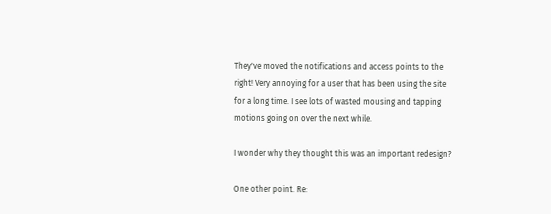They've moved the notifications and access points to the right! Very annoying for a user that has been using the site for a long time. I see lots of wasted mousing and tapping motions going on over the next while.

I wonder why they thought this was an important redesign?

One other point. Re: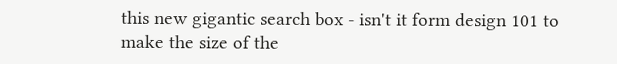this new gigantic search box - isn't it form design 101 to make the size of the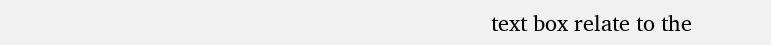text box relate to the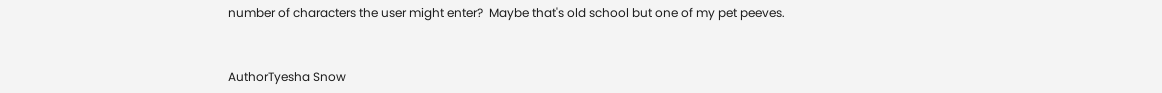number of characters the user might enter?  Maybe that's old school but one of my pet peeves.



AuthorTyesha Snow